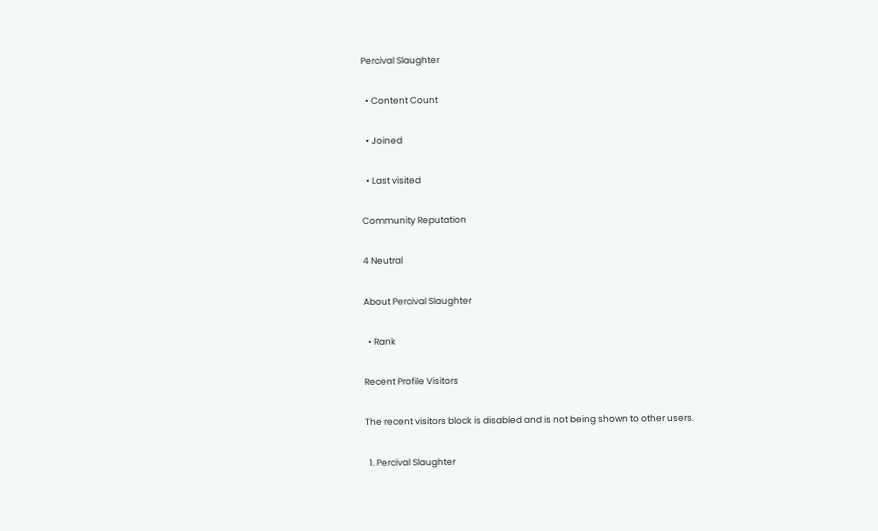Percival Slaughter

  • Content Count

  • Joined

  • Last visited

Community Reputation

4 Neutral

About Percival Slaughter

  • Rank

Recent Profile Visitors

The recent visitors block is disabled and is not being shown to other users.

  1. Percival Slaughter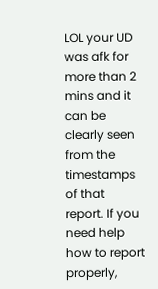LOL your UD was afk for more than 2 mins and it can be clearly seen from the timestamps of that report. If you need help how to report properly,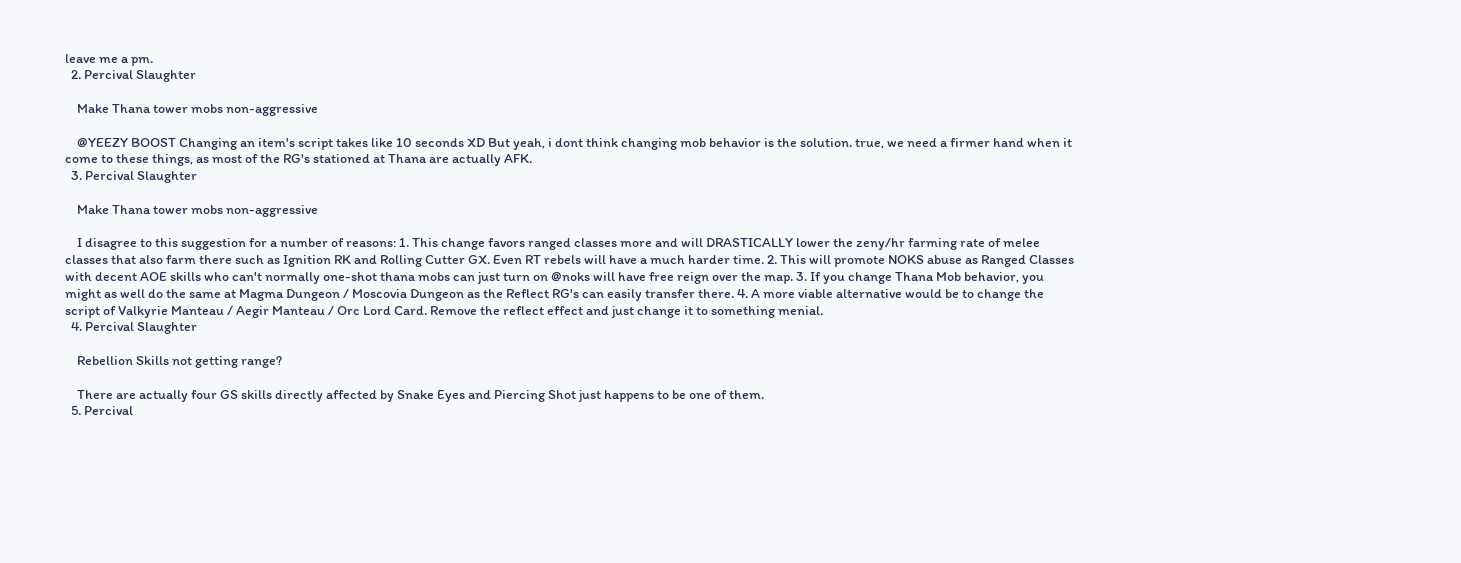leave me a pm.
  2. Percival Slaughter

    Make Thana tower mobs non-aggressive

    @YEEZY BOOST Changing an item's script takes like 10 seconds XD But yeah, i dont think changing mob behavior is the solution. true, we need a firmer hand when it come to these things, as most of the RG's stationed at Thana are actually AFK.
  3. Percival Slaughter

    Make Thana tower mobs non-aggressive

    I disagree to this suggestion for a number of reasons: 1. This change favors ranged classes more and will DRASTICALLY lower the zeny/hr farming rate of melee classes that also farm there such as Ignition RK and Rolling Cutter GX. Even RT rebels will have a much harder time. 2. This will promote NOKS abuse as Ranged Classes with decent AOE skills who can't normally one-shot thana mobs can just turn on @noks will have free reign over the map. 3. If you change Thana Mob behavior, you might as well do the same at Magma Dungeon / Moscovia Dungeon as the Reflect RG's can easily transfer there. 4. A more viable alternative would be to change the script of Valkyrie Manteau / Aegir Manteau / Orc Lord Card. Remove the reflect effect and just change it to something menial.
  4. Percival Slaughter

    Rebellion Skills not getting range?

    There are actually four GS skills directly affected by Snake Eyes and Piercing Shot just happens to be one of them.
  5. Percival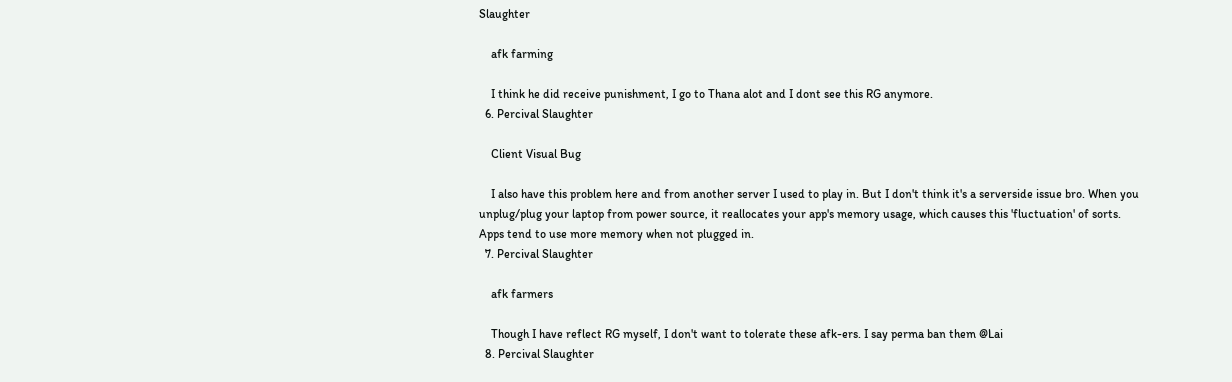Slaughter

    afk farming

    I think he did receive punishment, I go to Thana alot and I dont see this RG anymore.
  6. Percival Slaughter

    Client Visual Bug

    I also have this problem here and from another server I used to play in. But I don't think it's a serverside issue bro. When you unplug/plug your laptop from power source, it reallocates your app's memory usage, which causes this 'fluctuation' of sorts. Apps tend to use more memory when not plugged in.
  7. Percival Slaughter

    afk farmers

    Though I have reflect RG myself, I don't want to tolerate these afk-ers. I say perma ban them @Lai
  8. Percival Slaughter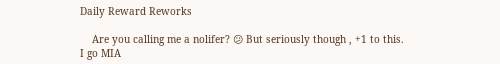Daily Reward Reworks

    Are you calling me a nolifer? 😕 But seriously though , +1 to this. I go MIA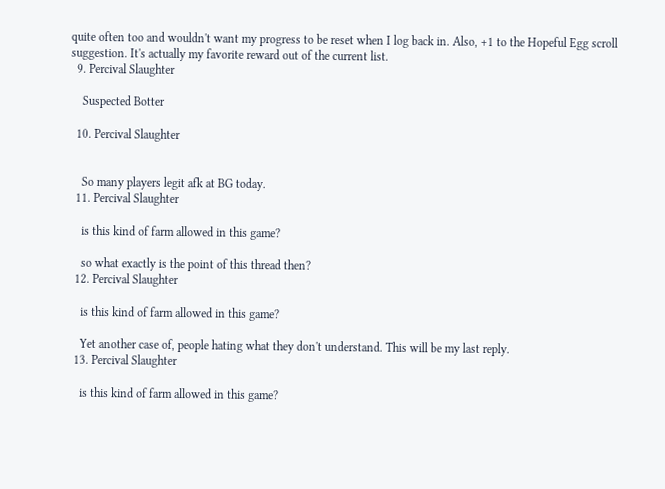quite often too and wouldn't want my progress to be reset when I log back in. Also, +1 to the Hopeful Egg scroll suggestion. It's actually my favorite reward out of the current list.
  9. Percival Slaughter

    Suspected Botter

  10. Percival Slaughter


    So many players legit afk at BG today.
  11. Percival Slaughter

    is this kind of farm allowed in this game?

    so what exactly is the point of this thread then?
  12. Percival Slaughter

    is this kind of farm allowed in this game?

    Yet another case of, people hating what they don't understand. This will be my last reply.
  13. Percival Slaughter

    is this kind of farm allowed in this game?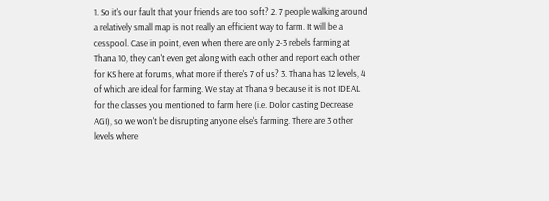1. So it's our fault that your friends are too soft? 2. 7 people walking around a relatively small map is not really an efficient way to farm. It will be a cesspool. Case in point, even when there are only 2-3 rebels farming at Thana 10, they can't even get along with each other and report each other for KS here at forums, what more if there's 7 of us? 3. Thana has 12 levels, 4 of which are ideal for farming. We stay at Thana 9 because it is not IDEAL for the classes you mentioned to farm here (i.e. Dolor casting Decrease AGI), so we won't be disrupting anyone else's farming. There are 3 other levels where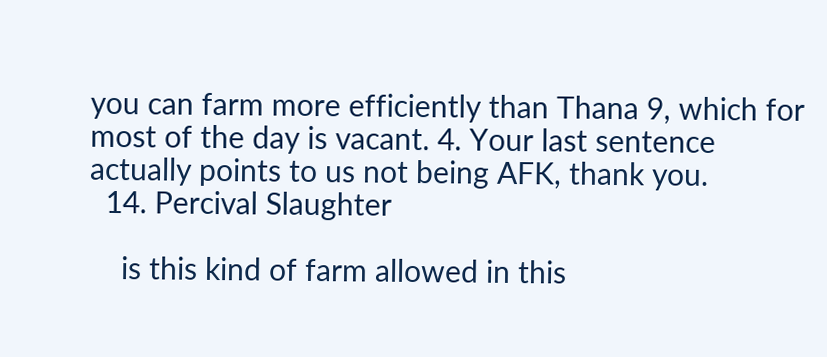you can farm more efficiently than Thana 9, which for most of the day is vacant. 4. Your last sentence actually points to us not being AFK, thank you.
  14. Percival Slaughter

    is this kind of farm allowed in this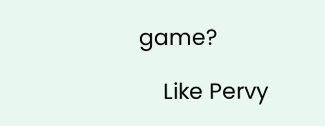game?

    Like Pervy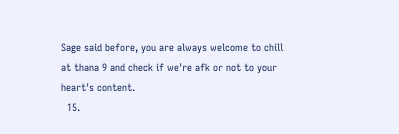Sage said before, you are always welcome to chill at thana 9 and check if we're afk or not to your heart's content.
  15.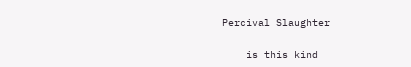Percival Slaughter

    is this kind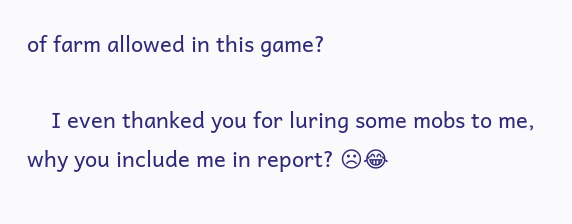of farm allowed in this game?

    I even thanked you for luring some mobs to me, why you include me in report? ☹😂